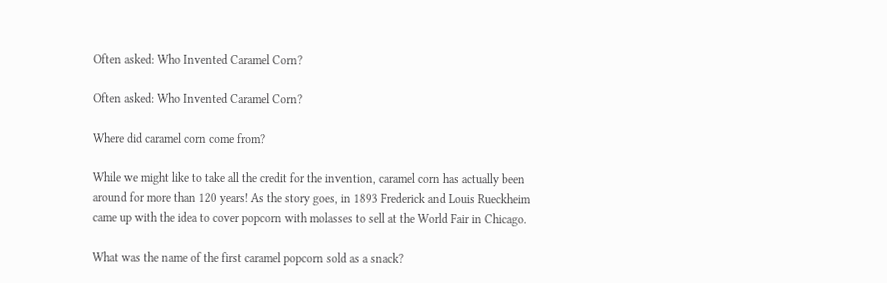Often asked: Who Invented Caramel Corn?

Often asked: Who Invented Caramel Corn?

Where did caramel corn come from?

While we might like to take all the credit for the invention, caramel corn has actually been around for more than 120 years! As the story goes, in 1893 Frederick and Louis Rueckheim came up with the idea to cover popcorn with molasses to sell at the World Fair in Chicago.

What was the name of the first caramel popcorn sold as a snack?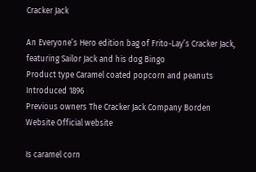Cracker Jack

An Everyone’s Hero edition bag of Frito-Lay’s Cracker Jack, featuring Sailor Jack and his dog Bingo
Product type Caramel coated popcorn and peanuts
Introduced 1896
Previous owners The Cracker Jack Company Borden
Website Official website

Is caramel corn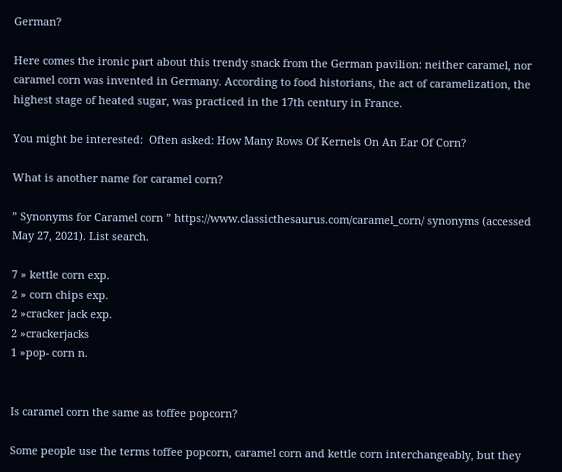German?

Here comes the ironic part about this trendy snack from the German pavilion: neither caramel, nor caramel corn was invented in Germany. According to food historians, the act of caramelization, the highest stage of heated sugar, was practiced in the 17th century in France.

You might be interested:  Often asked: How Many Rows Of Kernels On An Ear Of Corn?

What is another name for caramel corn?

” Synonyms for Caramel corn ” https://www.classicthesaurus.com/caramel_corn/ synonyms (accessed May 27, 2021). List search.

7 » kettle corn exp.
2 » corn chips exp.
2 »cracker jack exp.
2 »crackerjacks
1 »pop- corn n.


Is caramel corn the same as toffee popcorn?

Some people use the terms toffee popcorn, caramel corn and kettle corn interchangeably, but they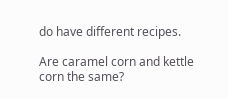do have different recipes.

Are caramel corn and kettle corn the same?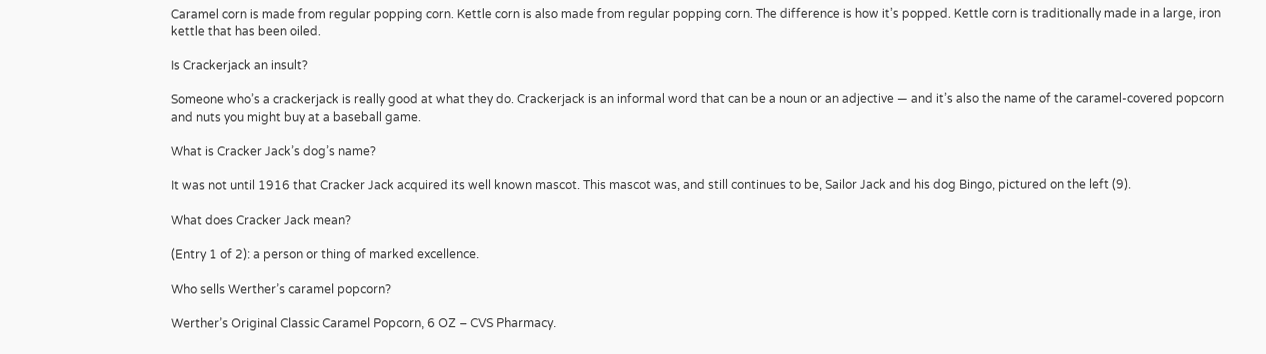Caramel corn is made from regular popping corn. Kettle corn is also made from regular popping corn. The difference is how it’s popped. Kettle corn is traditionally made in a large, iron kettle that has been oiled.

Is Crackerjack an insult?

Someone who’s a crackerjack is really good at what they do. Crackerjack is an informal word that can be a noun or an adjective — and it’s also the name of the caramel-covered popcorn and nuts you might buy at a baseball game.

What is Cracker Jack’s dog’s name?

It was not until 1916 that Cracker Jack acquired its well known mascot. This mascot was, and still continues to be, Sailor Jack and his dog Bingo, pictured on the left (9).

What does Cracker Jack mean?

(Entry 1 of 2): a person or thing of marked excellence.

Who sells Werther’s caramel popcorn?

Werther’s Original Classic Caramel Popcorn, 6 OZ – CVS Pharmacy.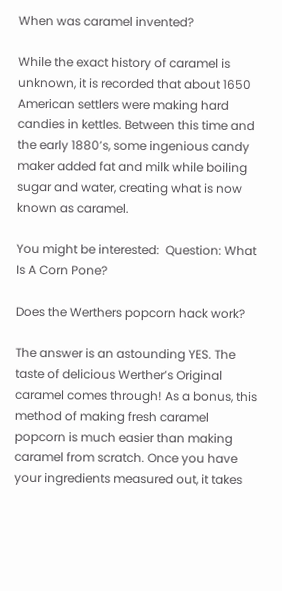When was caramel invented?

While the exact history of caramel is unknown, it is recorded that about 1650 American settlers were making hard candies in kettles. Between this time and the early 1880’s, some ingenious candy maker added fat and milk while boiling sugar and water, creating what is now known as caramel.

You might be interested:  Question: What Is A Corn Pone?

Does the Werthers popcorn hack work?

The answer is an astounding YES. The taste of delicious Werther’s Original caramel comes through! As a bonus, this method of making fresh caramel popcorn is much easier than making caramel from scratch. Once you have your ingredients measured out, it takes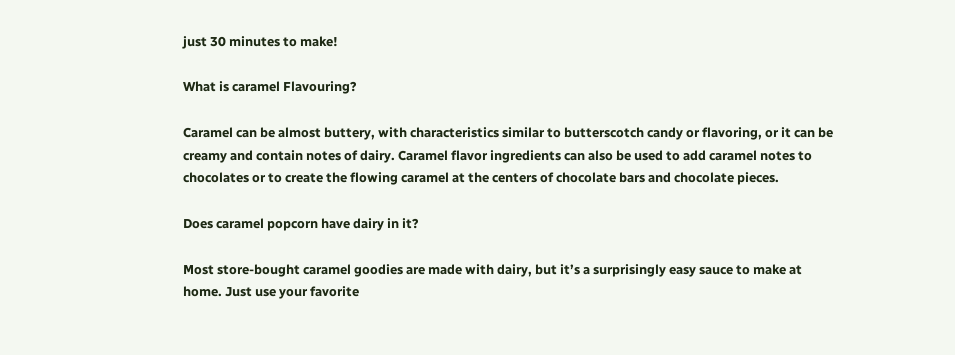just 30 minutes to make!

What is caramel Flavouring?

Caramel can be almost buttery, with characteristics similar to butterscotch candy or flavoring, or it can be creamy and contain notes of dairy. Caramel flavor ingredients can also be used to add caramel notes to chocolates or to create the flowing caramel at the centers of chocolate bars and chocolate pieces.

Does caramel popcorn have dairy in it?

Most store-bought caramel goodies are made with dairy, but it’s a surprisingly easy sauce to make at home. Just use your favorite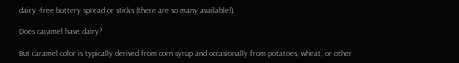dairy -free buttery spread or sticks (there are so many available!).

Does caramel have dairy?

But caramel color is typically derived from corn syrup and occasionally from potatoes, wheat, or other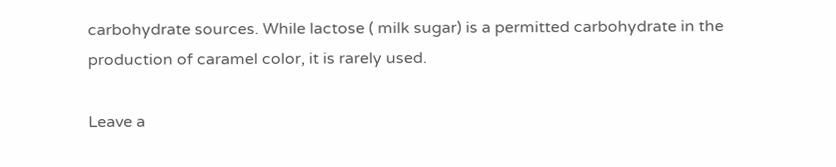carbohydrate sources. While lactose ( milk sugar) is a permitted carbohydrate in the production of caramel color, it is rarely used.

Leave a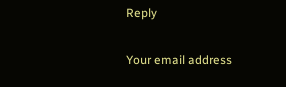Reply

Your email address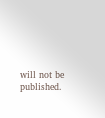will not be published.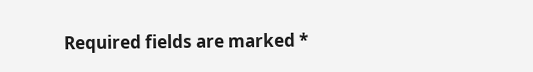Required fields are marked *